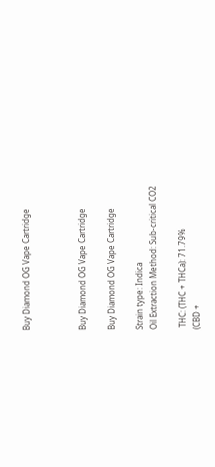Buy Diamond OG Vape Cartridge



Buy Diamond OG Vape Cartridge

Buy Diamond OG Vape Cartridge

Strain type: Indica
Oil Extraction Method: Sub-critical CO2

 THC: (THC + THCa): 71.79%
(CBD +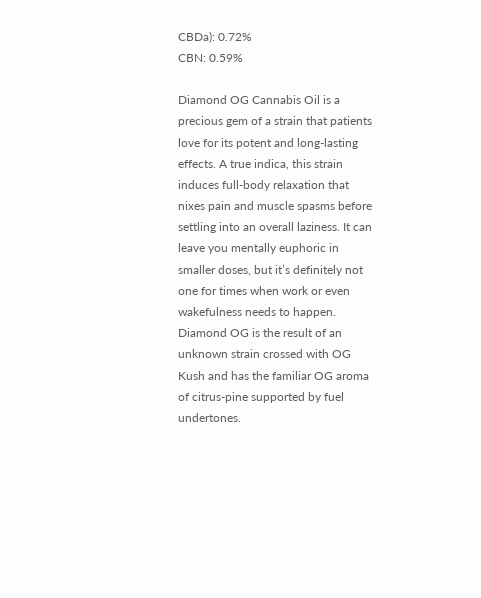CBDa): 0.72%
CBN: 0.59%

Diamond OG Cannabis Oil is a precious gem of a strain that patients love for its potent and long-lasting effects. A true indica, this strain induces full-body relaxation that nixes pain and muscle spasms before settling into an overall laziness. It can leave you mentally euphoric in smaller doses, but it’s definitely not one for times when work or even wakefulness needs to happen. Diamond OG is the result of an unknown strain crossed with OG Kush and has the familiar OG aroma of citrus-pine supported by fuel undertones.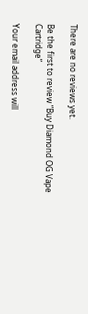There are no reviews yet.

Be the first to review “Buy Diamond OG Vape Cartridge”

Your email address will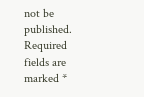not be published. Required fields are marked *